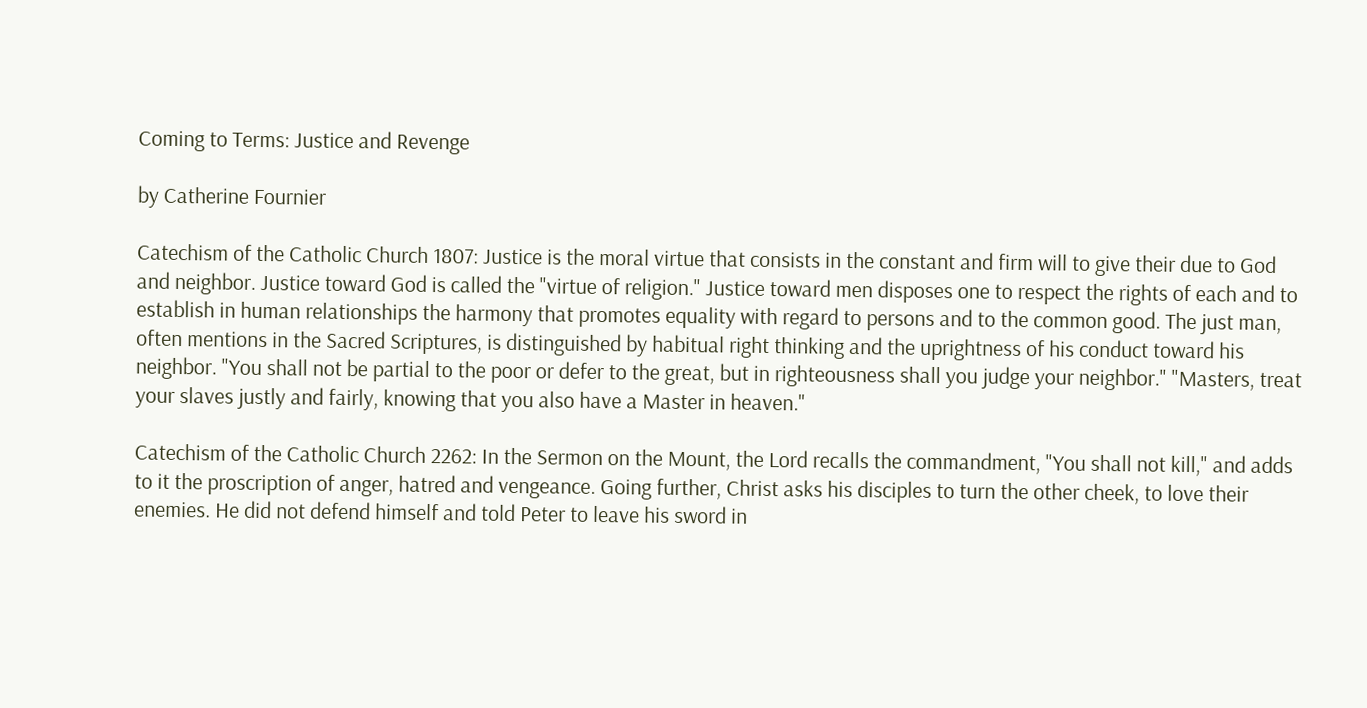Coming to Terms: Justice and Revenge

by Catherine Fournier

Catechism of the Catholic Church 1807: Justice is the moral virtue that consists in the constant and firm will to give their due to God and neighbor. Justice toward God is called the "virtue of religion." Justice toward men disposes one to respect the rights of each and to establish in human relationships the harmony that promotes equality with regard to persons and to the common good. The just man, often mentions in the Sacred Scriptures, is distinguished by habitual right thinking and the uprightness of his conduct toward his neighbor. "You shall not be partial to the poor or defer to the great, but in righteousness shall you judge your neighbor." "Masters, treat your slaves justly and fairly, knowing that you also have a Master in heaven."

Catechism of the Catholic Church 2262: In the Sermon on the Mount, the Lord recalls the commandment, "You shall not kill," and adds to it the proscription of anger, hatred and vengeance. Going further, Christ asks his disciples to turn the other cheek, to love their enemies. He did not defend himself and told Peter to leave his sword in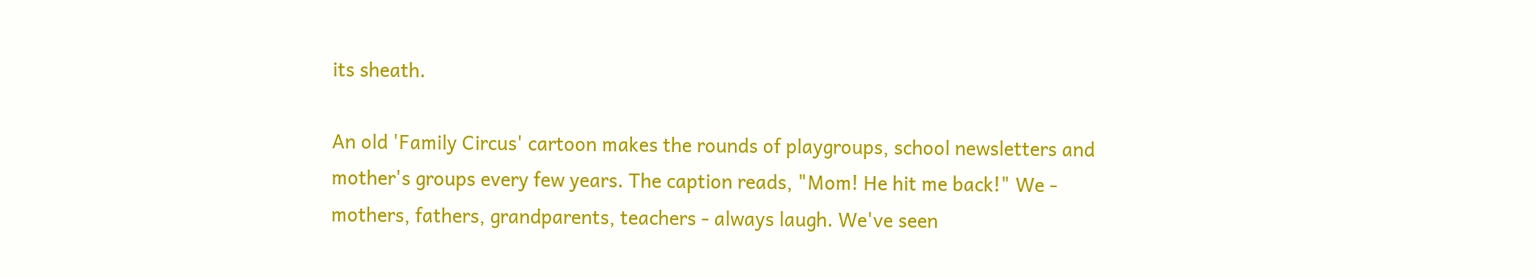its sheath.

An old 'Family Circus' cartoon makes the rounds of playgroups, school newsletters and mother's groups every few years. The caption reads, "Mom! He hit me back!" We - mothers, fathers, grandparents, teachers - always laugh. We've seen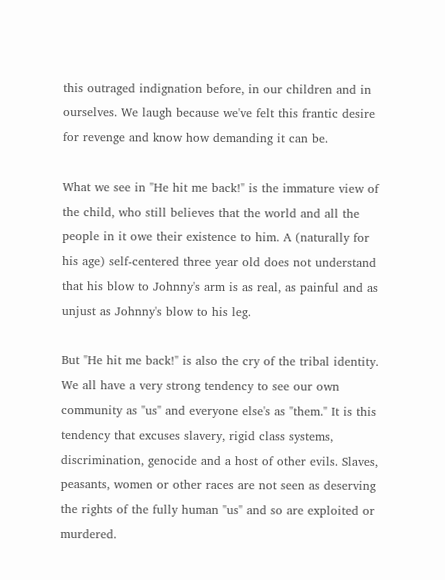this outraged indignation before, in our children and in ourselves. We laugh because we've felt this frantic desire for revenge and know how demanding it can be.

What we see in "He hit me back!" is the immature view of the child, who still believes that the world and all the people in it owe their existence to him. A (naturally for his age) self-centered three year old does not understand that his blow to Johnny's arm is as real, as painful and as unjust as Johnny's blow to his leg.

But "He hit me back!" is also the cry of the tribal identity. We all have a very strong tendency to see our own community as "us" and everyone else's as "them." It is this tendency that excuses slavery, rigid class systems, discrimination, genocide and a host of other evils. Slaves, peasants, women or other races are not seen as deserving the rights of the fully human "us" and so are exploited or murdered.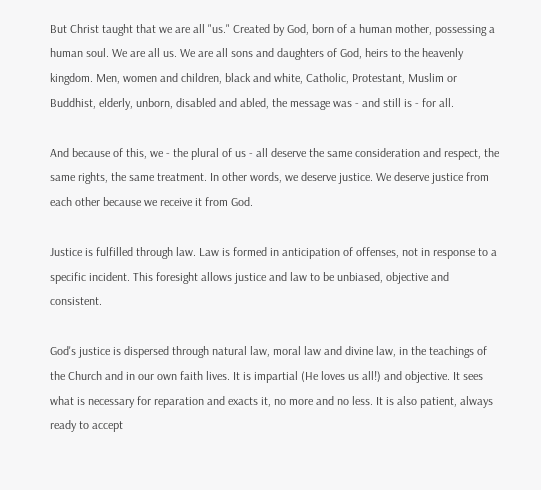But Christ taught that we are all "us." Created by God, born of a human mother, possessing a human soul. We are all us. We are all sons and daughters of God, heirs to the heavenly kingdom. Men, women and children, black and white, Catholic, Protestant, Muslim or Buddhist, elderly, unborn, disabled and abled, the message was - and still is - for all.

And because of this, we - the plural of us - all deserve the same consideration and respect, the same rights, the same treatment. In other words, we deserve justice. We deserve justice from each other because we receive it from God.

Justice is fulfilled through law. Law is formed in anticipation of offenses, not in response to a specific incident. This foresight allows justice and law to be unbiased, objective and consistent.

God's justice is dispersed through natural law, moral law and divine law, in the teachings of the Church and in our own faith lives. It is impartial (He loves us all!) and objective. It sees what is necessary for reparation and exacts it, no more and no less. It is also patient, always ready to accept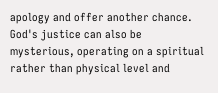apology and offer another chance. God's justice can also be mysterious, operating on a spiritual rather than physical level and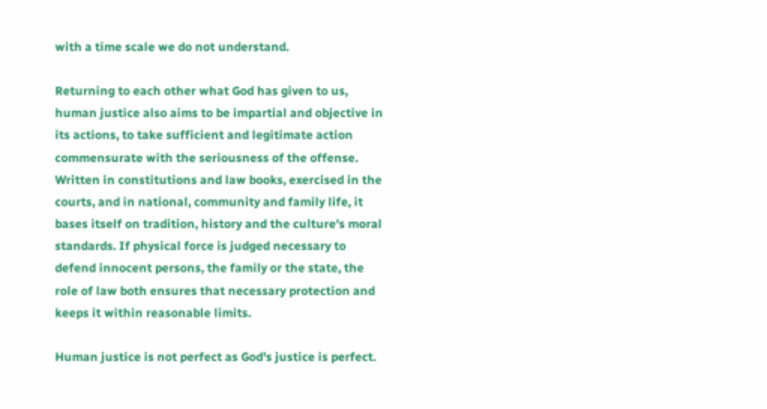with a time scale we do not understand.

Returning to each other what God has given to us, human justice also aims to be impartial and objective in its actions, to take sufficient and legitimate action commensurate with the seriousness of the offense. Written in constitutions and law books, exercised in the courts, and in national, community and family life, it bases itself on tradition, history and the culture's moral standards. If physical force is judged necessary to defend innocent persons, the family or the state, the role of law both ensures that necessary protection and keeps it within reasonable limits.

Human justice is not perfect as God's justice is perfect.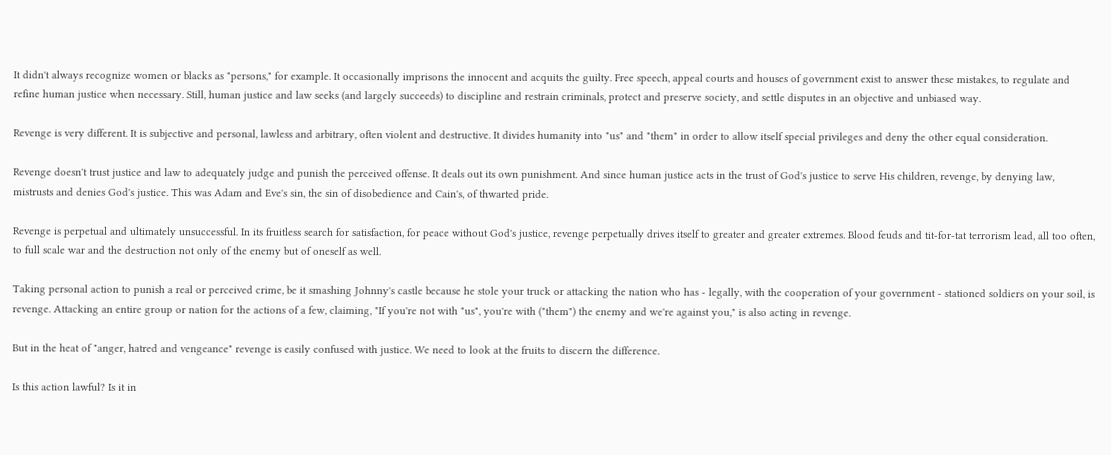It didn't always recognize women or blacks as "persons," for example. It occasionally imprisons the innocent and acquits the guilty. Free speech, appeal courts and houses of government exist to answer these mistakes, to regulate and refine human justice when necessary. Still, human justice and law seeks (and largely succeeds) to discipline and restrain criminals, protect and preserve society, and settle disputes in an objective and unbiased way.

Revenge is very different. It is subjective and personal, lawless and arbitrary, often violent and destructive. It divides humanity into "us" and "them" in order to allow itself special privileges and deny the other equal consideration.

Revenge doesn't trust justice and law to adequately judge and punish the perceived offense. It deals out its own punishment. And since human justice acts in the trust of God's justice to serve His children, revenge, by denying law, mistrusts and denies God's justice. This was Adam and Eve's sin, the sin of disobedience and Cain's, of thwarted pride.

Revenge is perpetual and ultimately unsuccessful. In its fruitless search for satisfaction, for peace without God's justice, revenge perpetually drives itself to greater and greater extremes. Blood feuds and tit-for-tat terrorism lead, all too often, to full scale war and the destruction not only of the enemy but of oneself as well.

Taking personal action to punish a real or perceived crime, be it smashing Johnny's castle because he stole your truck or attacking the nation who has - legally, with the cooperation of your government - stationed soldiers on your soil, is revenge. Attacking an entire group or nation for the actions of a few, claiming, "If you're not with "us", you're with ("them") the enemy and we're against you," is also acting in revenge.

But in the heat of "anger, hatred and vengeance" revenge is easily confused with justice. We need to look at the fruits to discern the difference.

Is this action lawful? Is it in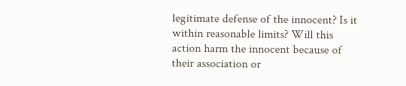legitimate defense of the innocent? Is it within reasonable limits? Will this action harm the innocent because of their association or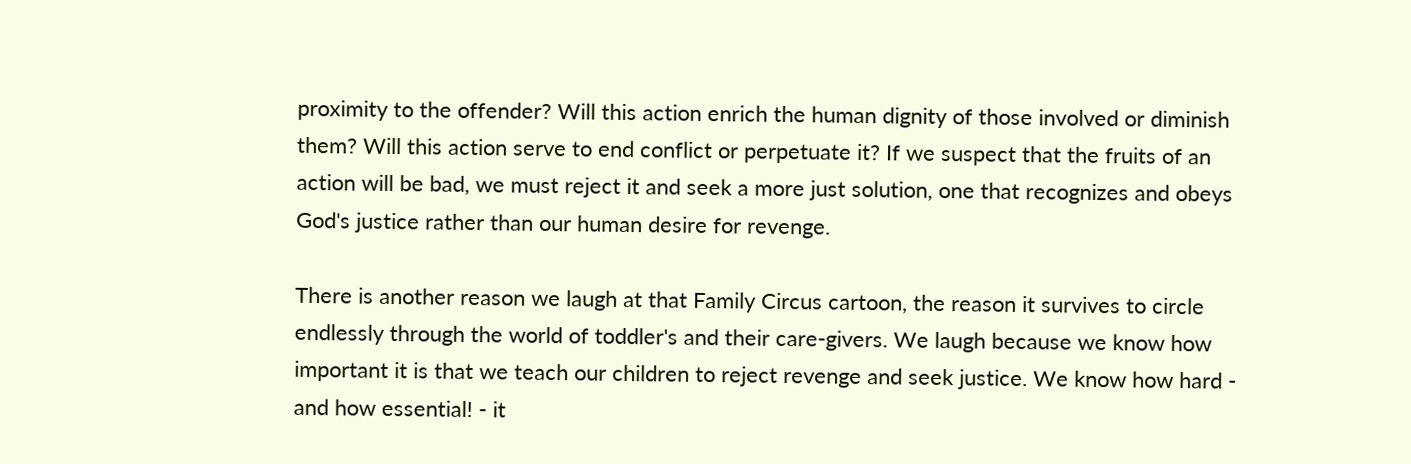proximity to the offender? Will this action enrich the human dignity of those involved or diminish them? Will this action serve to end conflict or perpetuate it? If we suspect that the fruits of an action will be bad, we must reject it and seek a more just solution, one that recognizes and obeys God's justice rather than our human desire for revenge.

There is another reason we laugh at that Family Circus cartoon, the reason it survives to circle endlessly through the world of toddler's and their care-givers. We laugh because we know how important it is that we teach our children to reject revenge and seek justice. We know how hard - and how essential! - it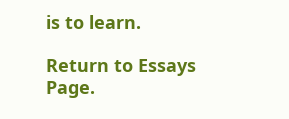is to learn.

Return to Essays Page.